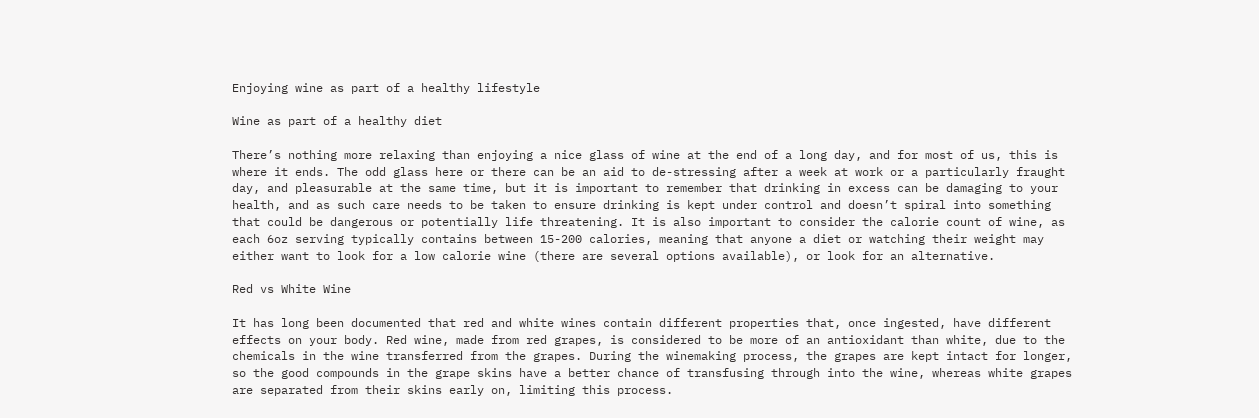Enjoying wine as part of a healthy lifestyle

Wine as part of a healthy diet

There’s nothing more relaxing than enjoying a nice glass of wine at the end of a long day, and for most of us, this is where it ends. The odd glass here or there can be an aid to de-stressing after a week at work or a particularly fraught day, and pleasurable at the same time, but it is important to remember that drinking in excess can be damaging to your health, and as such care needs to be taken to ensure drinking is kept under control and doesn’t spiral into something that could be dangerous or potentially life threatening. It is also important to consider the calorie count of wine, as each 6oz serving typically contains between 15-200 calories, meaning that anyone a diet or watching their weight may either want to look for a low calorie wine (there are several options available), or look for an alternative.

Red vs White Wine

It has long been documented that red and white wines contain different properties that, once ingested, have different effects on your body. Red wine, made from red grapes, is considered to be more of an antioxidant than white, due to the chemicals in the wine transferred from the grapes. During the winemaking process, the grapes are kept intact for longer, so the good compounds in the grape skins have a better chance of transfusing through into the wine, whereas white grapes are separated from their skins early on, limiting this process.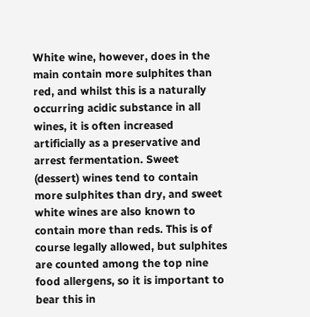White wine, however, does in the main contain more sulphites than red, and whilst this is a naturally occurring acidic substance in all wines, it is often increased artificially as a preservative and arrest fermentation. Sweet (dessert) wines tend to contain more sulphites than dry, and sweet white wines are also known to contain more than reds. This is of course legally allowed, but sulphites are counted among the top nine food allergens, so it is important to bear this in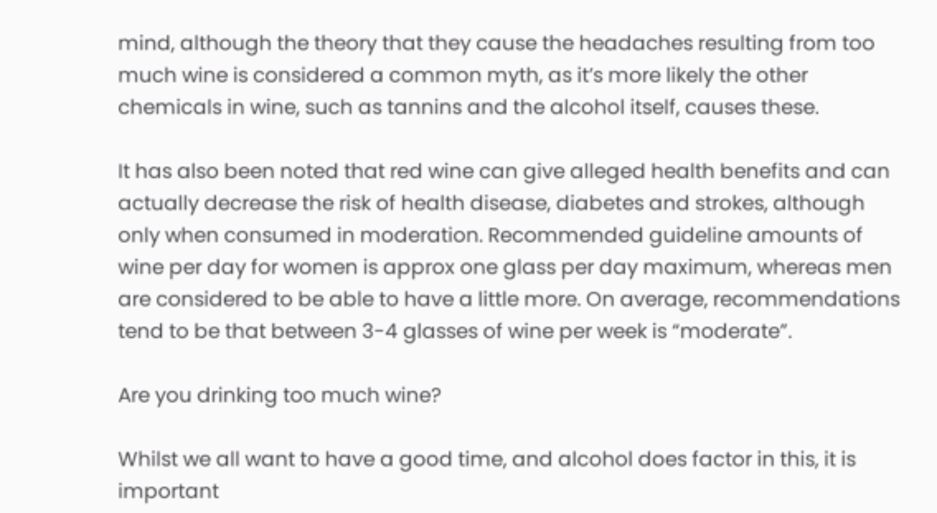mind, although the theory that they cause the headaches resulting from too much wine is considered a common myth, as it’s more likely the other chemicals in wine, such as tannins and the alcohol itself, causes these.

It has also been noted that red wine can give alleged health benefits and can actually decrease the risk of health disease, diabetes and strokes, although only when consumed in moderation. Recommended guideline amounts of wine per day for women is approx one glass per day maximum, whereas men are considered to be able to have a little more. On average, recommendations tend to be that between 3-4 glasses of wine per week is “moderate”.

Are you drinking too much wine?

Whilst we all want to have a good time, and alcohol does factor in this, it is important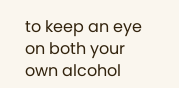to keep an eye on both your own alcohol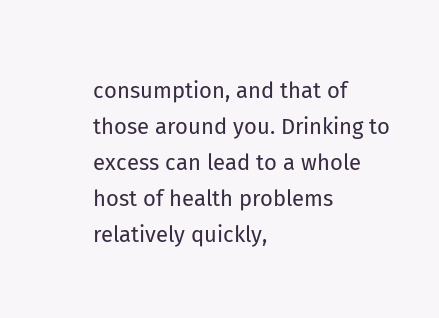consumption, and that of those around you. Drinking to excess can lead to a whole host of health problems relatively quickly,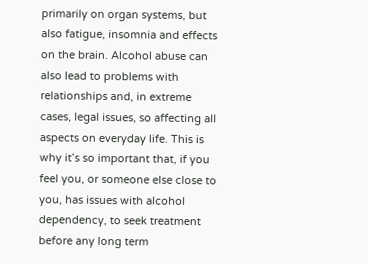primarily on organ systems, but also fatigue, insomnia and effects on the brain. Alcohol abuse can also lead to problems with relationships and, in extreme cases, legal issues, so affecting all aspects on everyday life. This is why it’s so important that, if you feel you, or someone else close to you, has issues with alcohol dependency, to seek treatment before any long term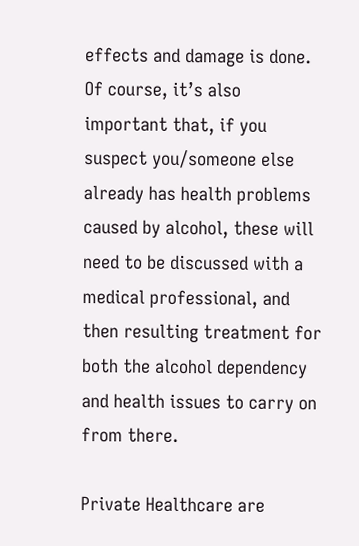effects and damage is done. Of course, it’s also important that, if you suspect you/someone else already has health problems caused by alcohol, these will need to be discussed with a medical professional, and then resulting treatment for both the alcohol dependency and health issues to carry on from there.

Private Healthcare are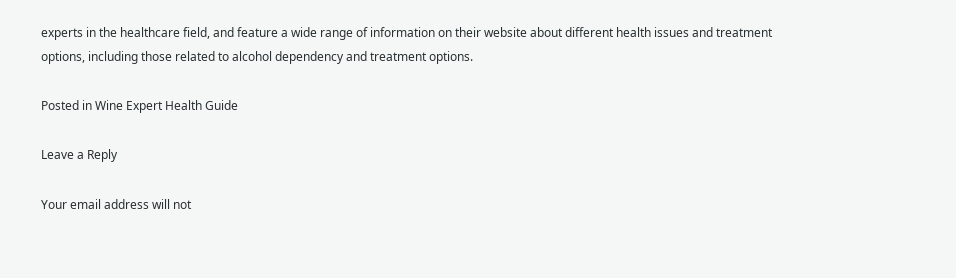experts in the healthcare field, and feature a wide range of information on their website about different health issues and treatment options, including those related to alcohol dependency and treatment options.

Posted in Wine Expert Health Guide

Leave a Reply

Your email address will not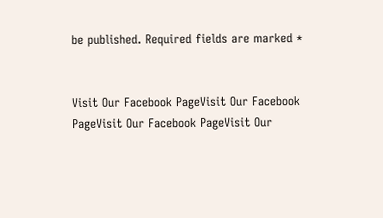be published. Required fields are marked *


Visit Our Facebook PageVisit Our Facebook PageVisit Our Facebook PageVisit Our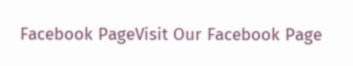Facebook PageVisit Our Facebook Page